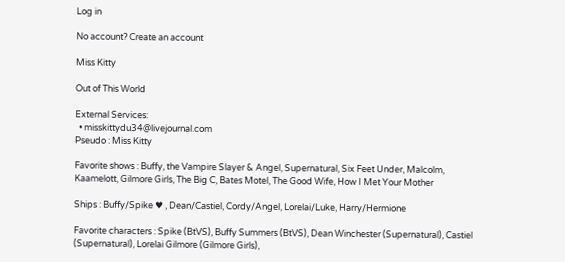Log in

No account? Create an account

Miss Kitty

Out of This World

External Services:
  • misskittydu34@livejournal.com
Pseudo : Miss Kitty

Favorite shows : Buffy, the Vampire Slayer & Angel, Supernatural, Six Feet Under, Malcolm, Kaamelott, Gilmore Girls, The Big C, Bates Motel, The Good Wife, How I Met Your Mother

Ships : Buffy/Spike ♥ , Dean/Castiel, Cordy/Angel, Lorelai/Luke, Harry/Hermione

Favorite characters : Spike (BtVS), Buffy Summers (BtVS), Dean Winchester (Supernatural), Castiel (Supernatural), Lorelai Gilmore (Gilmore Girls),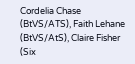Cordelia Chase (BtVS/ATS), Faith Lehane (BtVS/AtS), Claire Fisher (Six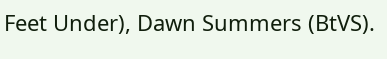Feet Under), Dawn Summers (BtVS).